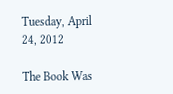Tuesday, April 24, 2012

The Book Was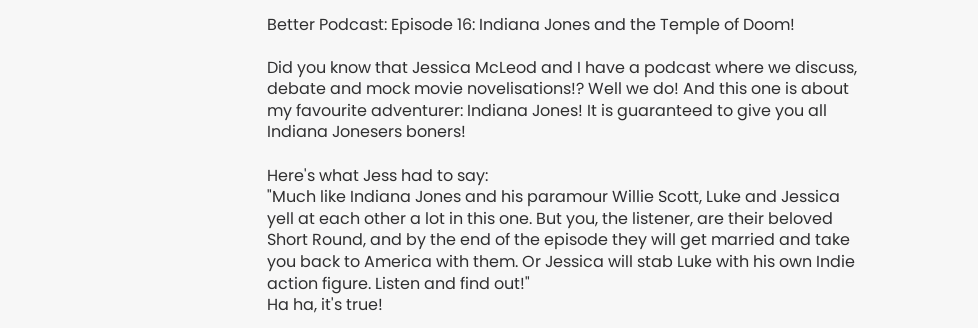Better Podcast: Episode 16: Indiana Jones and the Temple of Doom!

Did you know that Jessica McLeod and I have a podcast where we discuss, debate and mock movie novelisations!? Well we do! And this one is about my favourite adventurer: Indiana Jones! It is guaranteed to give you all Indiana Jonesers boners!

Here's what Jess had to say:
"Much like Indiana Jones and his paramour Willie Scott, Luke and Jessica yell at each other a lot in this one. But you, the listener, are their beloved Short Round, and by the end of the episode they will get married and take you back to America with them. Or Jessica will stab Luke with his own Indie action figure. Listen and find out!"
Ha ha, it's true!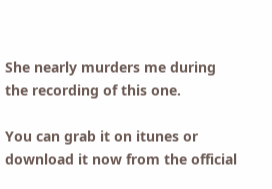She nearly murders me during the recording of this one.

You can grab it on itunes or download it now from the official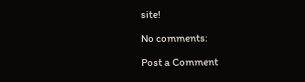site!

No comments:

Post a Comment